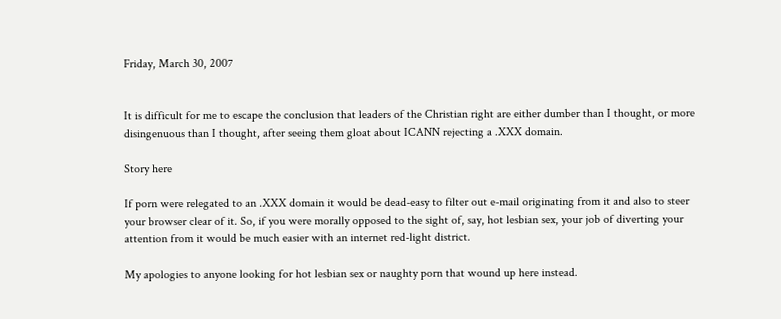Friday, March 30, 2007


It is difficult for me to escape the conclusion that leaders of the Christian right are either dumber than I thought, or more disingenuous than I thought, after seeing them gloat about ICANN rejecting a .XXX domain.

Story here

If porn were relegated to an .XXX domain it would be dead-easy to filter out e-mail originating from it and also to steer your browser clear of it. So, if you were morally opposed to the sight of, say, hot lesbian sex, your job of diverting your attention from it would be much easier with an internet red-light district.

My apologies to anyone looking for hot lesbian sex or naughty porn that wound up here instead.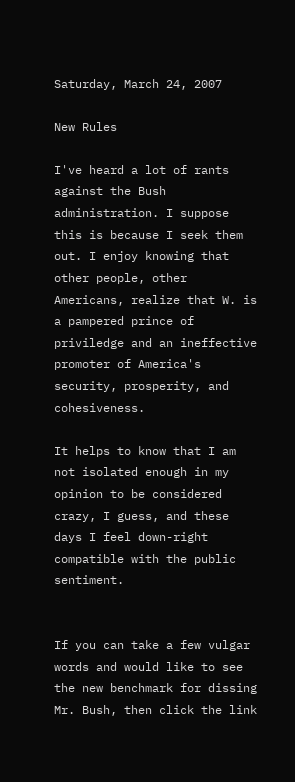Saturday, March 24, 2007

New Rules

I've heard a lot of rants against the Bush administration. I suppose this is because I seek them out. I enjoy knowing that other people, other Americans, realize that W. is a pampered prince of priviledge and an ineffective promoter of America's security, prosperity, and cohesiveness.

It helps to know that I am not isolated enough in my opinion to be considered crazy, I guess, and these days I feel down-right compatible with the public sentiment.


If you can take a few vulgar words and would like to see the new benchmark for dissing Mr. Bush, then click the link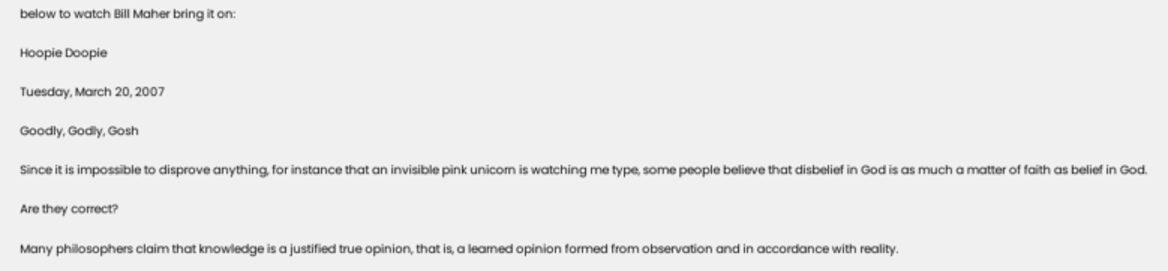below to watch Bill Maher bring it on:

Hoopie Doopie

Tuesday, March 20, 2007

Goodly, Godly, Gosh

Since it is impossible to disprove anything, for instance that an invisible pink unicorn is watching me type, some people believe that disbelief in God is as much a matter of faith as belief in God.

Are they correct?

Many philosophers claim that knowledge is a justified true opinion, that is, a learned opinion formed from observation and in accordance with reality.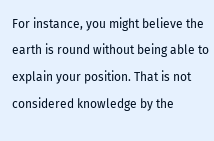For instance, you might believe the earth is round without being able to explain your position. That is not considered knowledge by the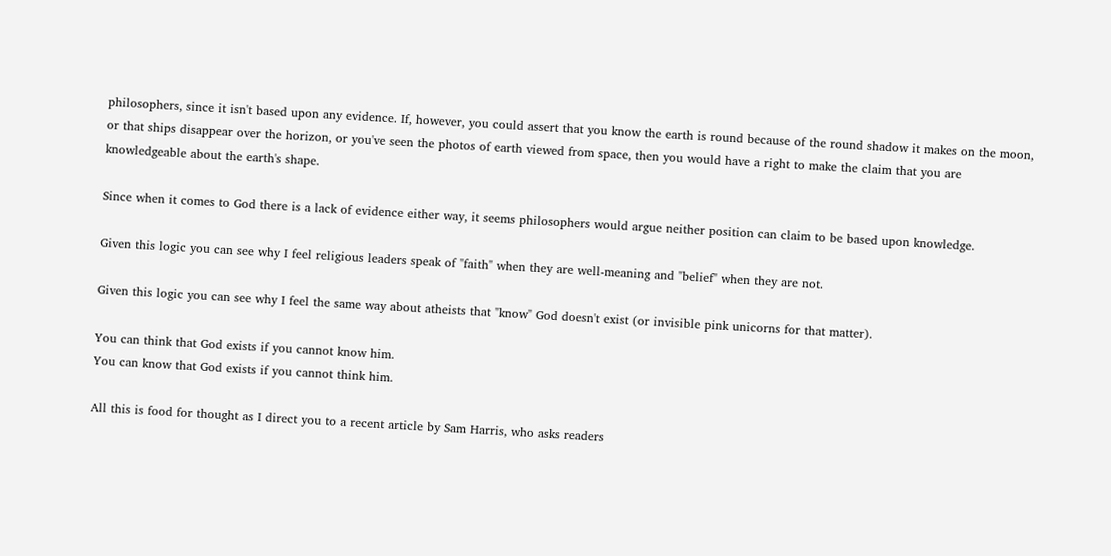philosophers, since it isn't based upon any evidence. If, however, you could assert that you know the earth is round because of the round shadow it makes on the moon, or that ships disappear over the horizon, or you've seen the photos of earth viewed from space, then you would have a right to make the claim that you are knowledgeable about the earth's shape.

Since when it comes to God there is a lack of evidence either way, it seems philosophers would argue neither position can claim to be based upon knowledge.

Given this logic you can see why I feel religious leaders speak of "faith" when they are well-meaning and "belief" when they are not.

Given this logic you can see why I feel the same way about atheists that "know" God doesn't exist (or invisible pink unicorns for that matter).

You can think that God exists if you cannot know him.
You can know that God exists if you cannot think him.

All this is food for thought as I direct you to a recent article by Sam Harris, who asks readers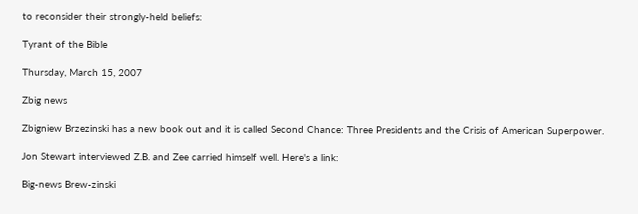to reconsider their strongly-held beliefs:

Tyrant of the Bible

Thursday, March 15, 2007

Zbig news

Zbigniew Brzezinski has a new book out and it is called Second Chance: Three Presidents and the Crisis of American Superpower.

Jon Stewart interviewed Z.B. and Zee carried himself well. Here's a link:

Big-news Brew-zinski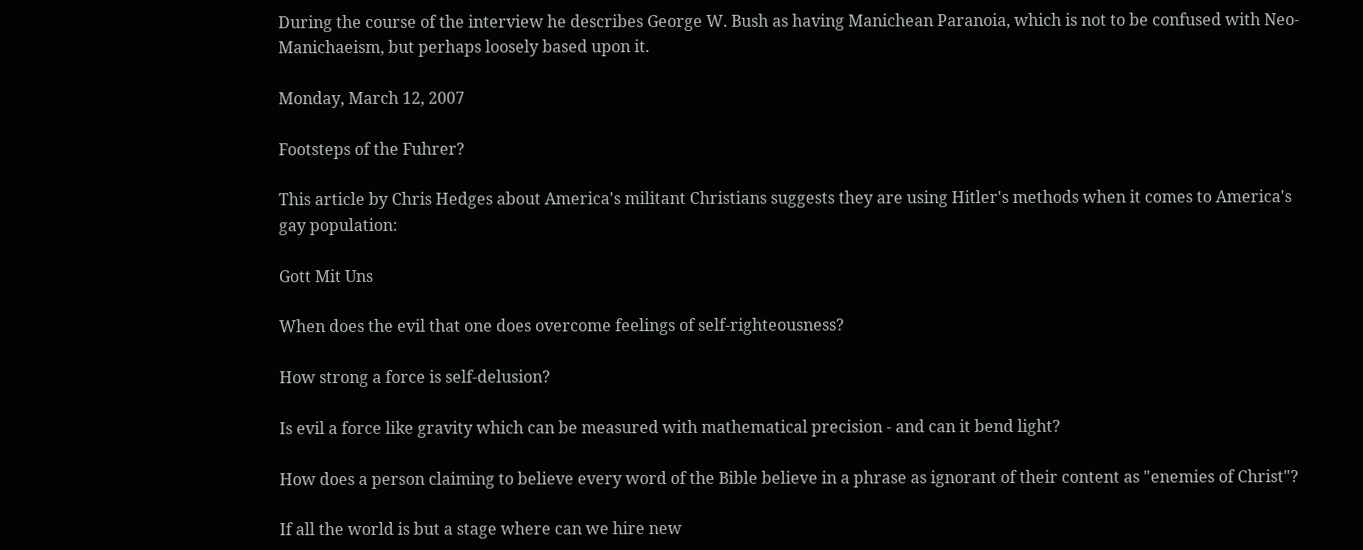During the course of the interview he describes George W. Bush as having Manichean Paranoia, which is not to be confused with Neo-Manichaeism, but perhaps loosely based upon it.

Monday, March 12, 2007

Footsteps of the Fuhrer?

This article by Chris Hedges about America's militant Christians suggests they are using Hitler's methods when it comes to America's gay population:

Gott Mit Uns

When does the evil that one does overcome feelings of self-righteousness?

How strong a force is self-delusion?

Is evil a force like gravity which can be measured with mathematical precision - and can it bend light?

How does a person claiming to believe every word of the Bible believe in a phrase as ignorant of their content as "enemies of Christ"?

If all the world is but a stage where can we hire new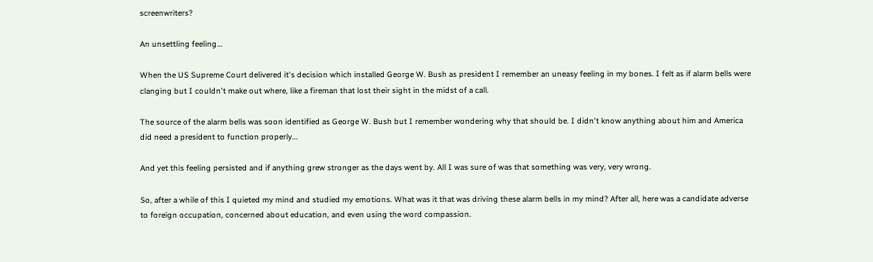screenwriters?

An unsettling feeling...

When the US Supreme Court delivered it's decision which installed George W. Bush as president I remember an uneasy feeling in my bones. I felt as if alarm bells were clanging but I couldn't make out where, like a fireman that lost their sight in the midst of a call.

The source of the alarm bells was soon identified as George W. Bush but I remember wondering why that should be. I didn't know anything about him and America did need a president to function properly...

And yet this feeling persisted and if anything grew stronger as the days went by. All I was sure of was that something was very, very wrong.

So, after a while of this I quieted my mind and studied my emotions. What was it that was driving these alarm bells in my mind? After all, here was a candidate adverse to foreign occupation, concerned about education, and even using the word compassion.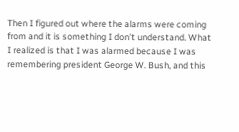Then I figured out where the alarms were coming from and it is something I don't understand. What I realized is that I was alarmed because I was remembering president George W. Bush, and this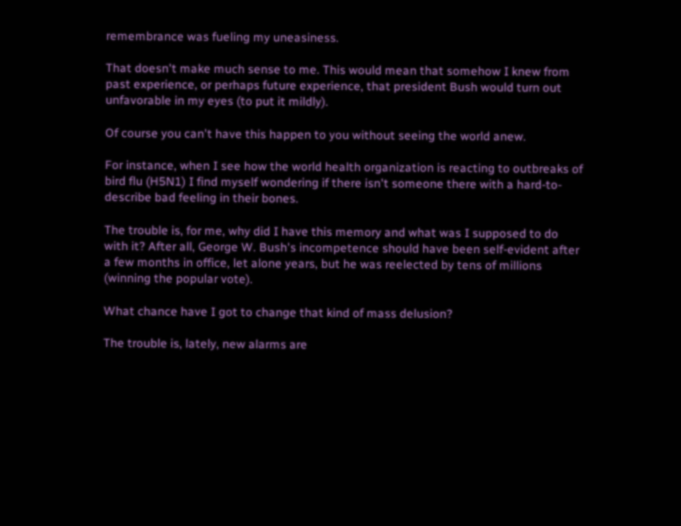remembrance was fueling my uneasiness.

That doesn't make much sense to me. This would mean that somehow I knew from past experience, or perhaps future experience, that president Bush would turn out unfavorable in my eyes (to put it mildly).

Of course you can't have this happen to you without seeing the world anew.

For instance, when I see how the world health organization is reacting to outbreaks of bird flu (H5N1) I find myself wondering if there isn't someone there with a hard-to-describe bad feeling in their bones.

The trouble is, for me, why did I have this memory and what was I supposed to do with it? After all, George W. Bush's incompetence should have been self-evident after a few months in office, let alone years, but he was reelected by tens of millions (winning the popular vote).

What chance have I got to change that kind of mass delusion?

The trouble is, lately, new alarms are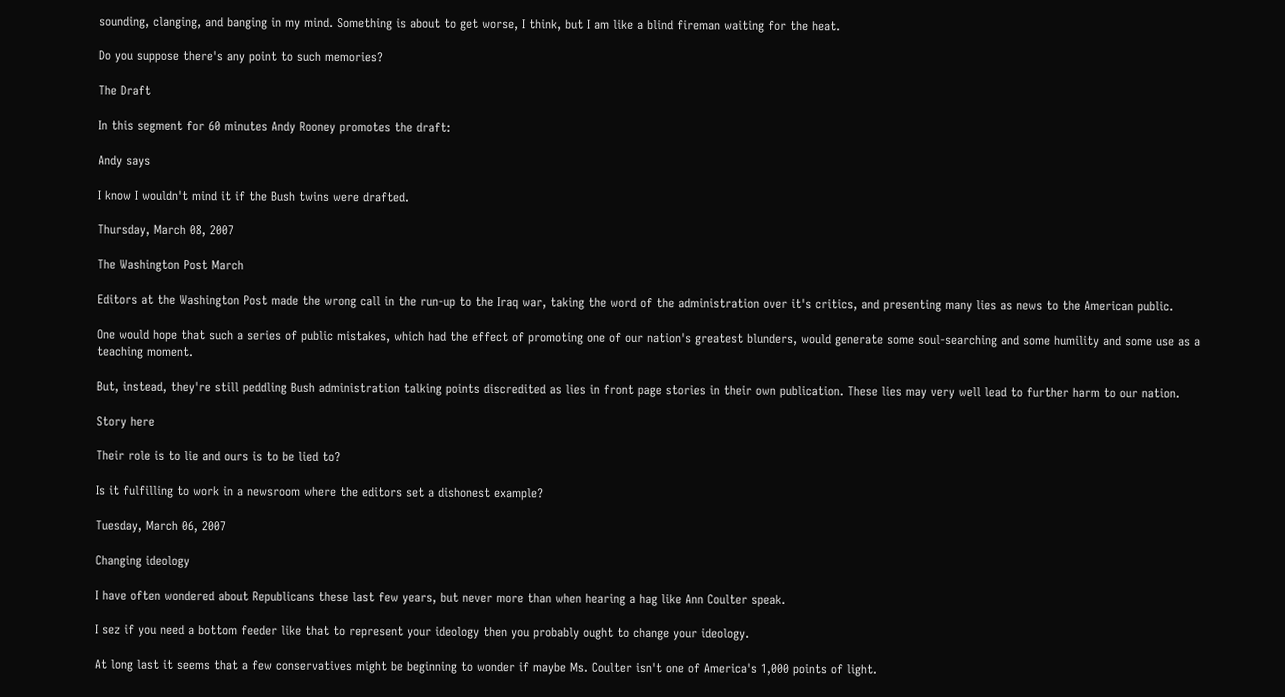sounding, clanging, and banging in my mind. Something is about to get worse, I think, but I am like a blind fireman waiting for the heat.

Do you suppose there's any point to such memories?

The Draft

In this segment for 60 minutes Andy Rooney promotes the draft:

Andy says

I know I wouldn't mind it if the Bush twins were drafted.

Thursday, March 08, 2007

The Washington Post March

Editors at the Washington Post made the wrong call in the run-up to the Iraq war, taking the word of the administration over it's critics, and presenting many lies as news to the American public.

One would hope that such a series of public mistakes, which had the effect of promoting one of our nation's greatest blunders, would generate some soul-searching and some humility and some use as a teaching moment.

But, instead, they're still peddling Bush administration talking points discredited as lies in front page stories in their own publication. These lies may very well lead to further harm to our nation.

Story here

Their role is to lie and ours is to be lied to?

Is it fulfilling to work in a newsroom where the editors set a dishonest example?

Tuesday, March 06, 2007

Changing ideology

I have often wondered about Republicans these last few years, but never more than when hearing a hag like Ann Coulter speak.

I sez if you need a bottom feeder like that to represent your ideology then you probably ought to change your ideology.

At long last it seems that a few conservatives might be beginning to wonder if maybe Ms. Coulter isn't one of America's 1,000 points of light.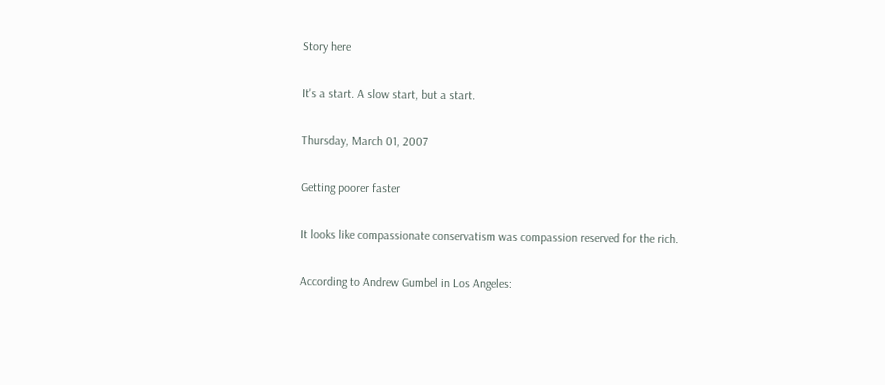Story here

It's a start. A slow start, but a start.

Thursday, March 01, 2007

Getting poorer faster

It looks like compassionate conservatism was compassion reserved for the rich.

According to Andrew Gumbel in Los Angeles: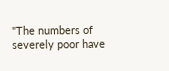"The numbers of severely poor have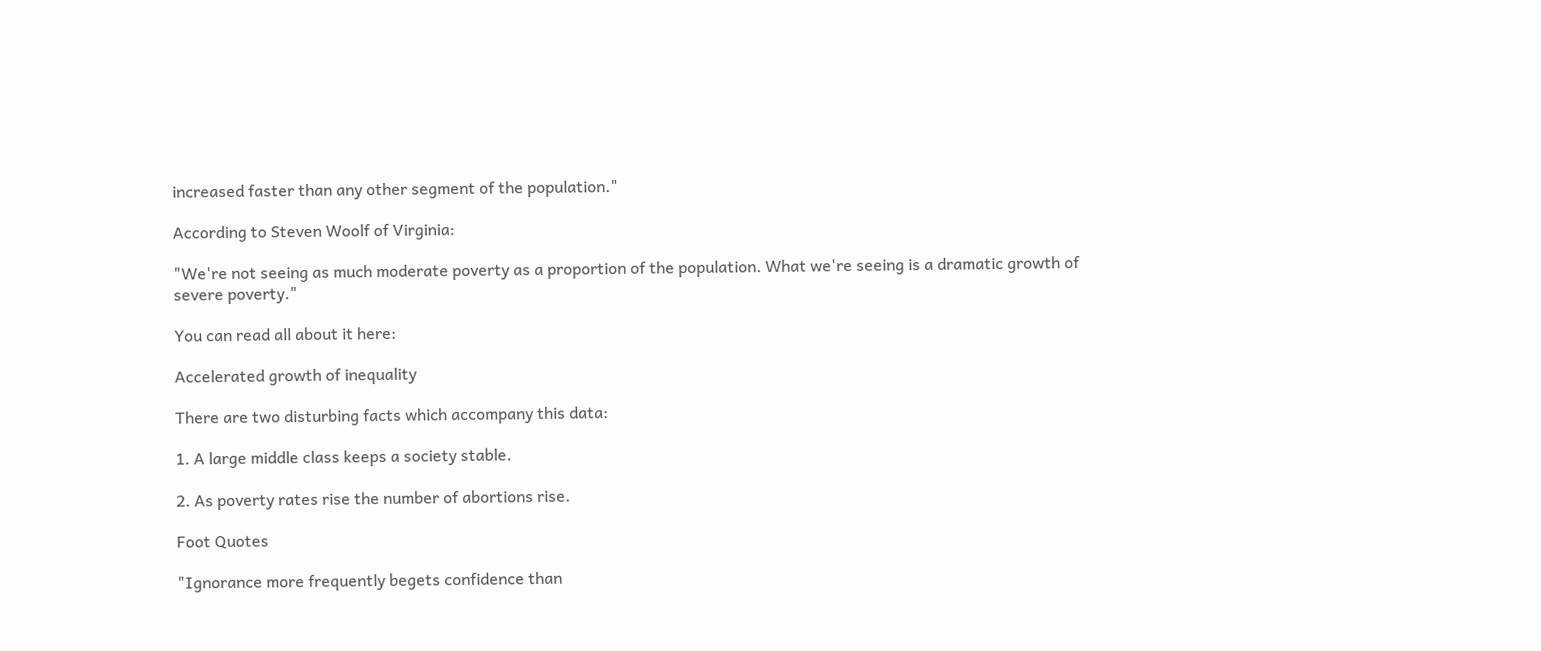increased faster than any other segment of the population."

According to Steven Woolf of Virginia:

"We're not seeing as much moderate poverty as a proportion of the population. What we're seeing is a dramatic growth of severe poverty."

You can read all about it here:

Accelerated growth of inequality

There are two disturbing facts which accompany this data:

1. A large middle class keeps a society stable.

2. As poverty rates rise the number of abortions rise.

Foot Quotes

"Ignorance more frequently begets confidence than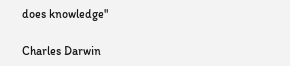does knowledge"

Charles Darwin